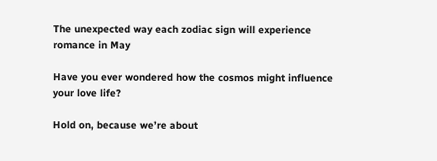The unexpected way each zodiac sign will experience romance in May

Have you ever wondered how the cosmos might influence your love life?

Hold on, because we’re about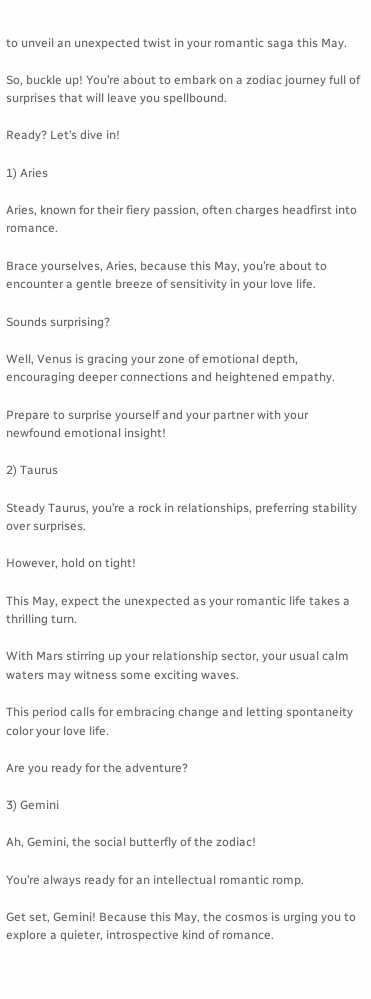to unveil an unexpected twist in your romantic saga this May.

So, buckle up! You’re about to embark on a zodiac journey full of surprises that will leave you spellbound.

Ready? Let’s dive in!

1) Aries

Aries, known for their fiery passion, often charges headfirst into romance.

Brace yourselves, Aries, because this May, you’re about to encounter a gentle breeze of sensitivity in your love life.

Sounds surprising?

Well, Venus is gracing your zone of emotional depth, encouraging deeper connections and heightened empathy.

Prepare to surprise yourself and your partner with your newfound emotional insight!

2) Taurus

Steady Taurus, you’re a rock in relationships, preferring stability over surprises.

However, hold on tight!

This May, expect the unexpected as your romantic life takes a thrilling turn.

With Mars stirring up your relationship sector, your usual calm waters may witness some exciting waves.

This period calls for embracing change and letting spontaneity color your love life.

Are you ready for the adventure?

3) Gemini

Ah, Gemini, the social butterfly of the zodiac!

You’re always ready for an intellectual romantic romp.

Get set, Gemini! Because this May, the cosmos is urging you to explore a quieter, introspective kind of romance.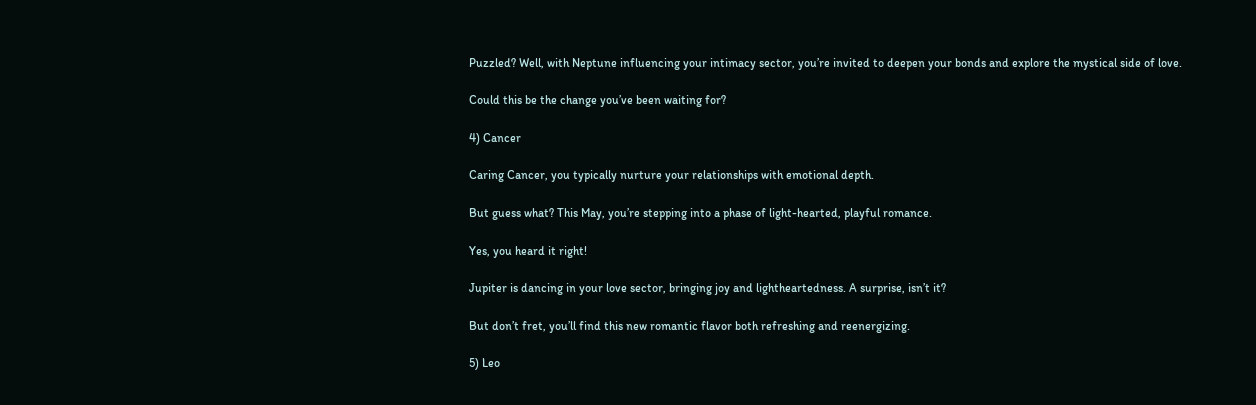Puzzled? Well, with Neptune influencing your intimacy sector, you’re invited to deepen your bonds and explore the mystical side of love.

Could this be the change you’ve been waiting for?

4) Cancer

Caring Cancer, you typically nurture your relationships with emotional depth.

But guess what? This May, you’re stepping into a phase of light-hearted, playful romance.

Yes, you heard it right!

Jupiter is dancing in your love sector, bringing joy and lightheartedness. A surprise, isn’t it?

But don’t fret, you’ll find this new romantic flavor both refreshing and reenergizing.

5) Leo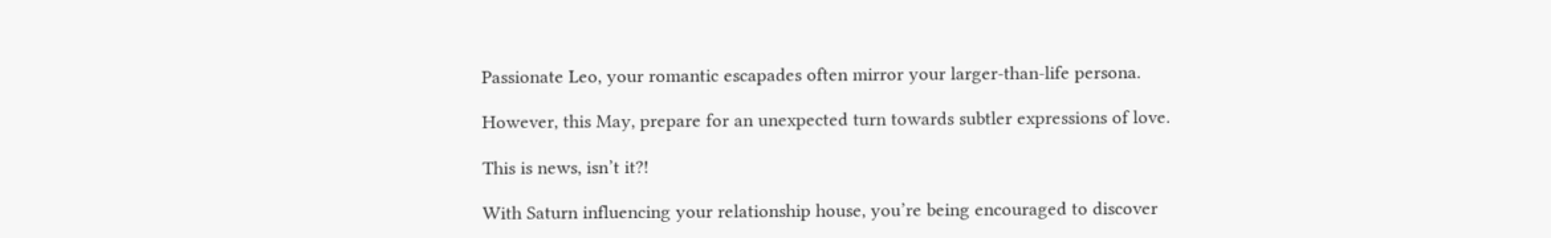Passionate Leo, your romantic escapades often mirror your larger-than-life persona.

However, this May, prepare for an unexpected turn towards subtler expressions of love.

This is news, isn’t it?!

With Saturn influencing your relationship house, you’re being encouraged to discover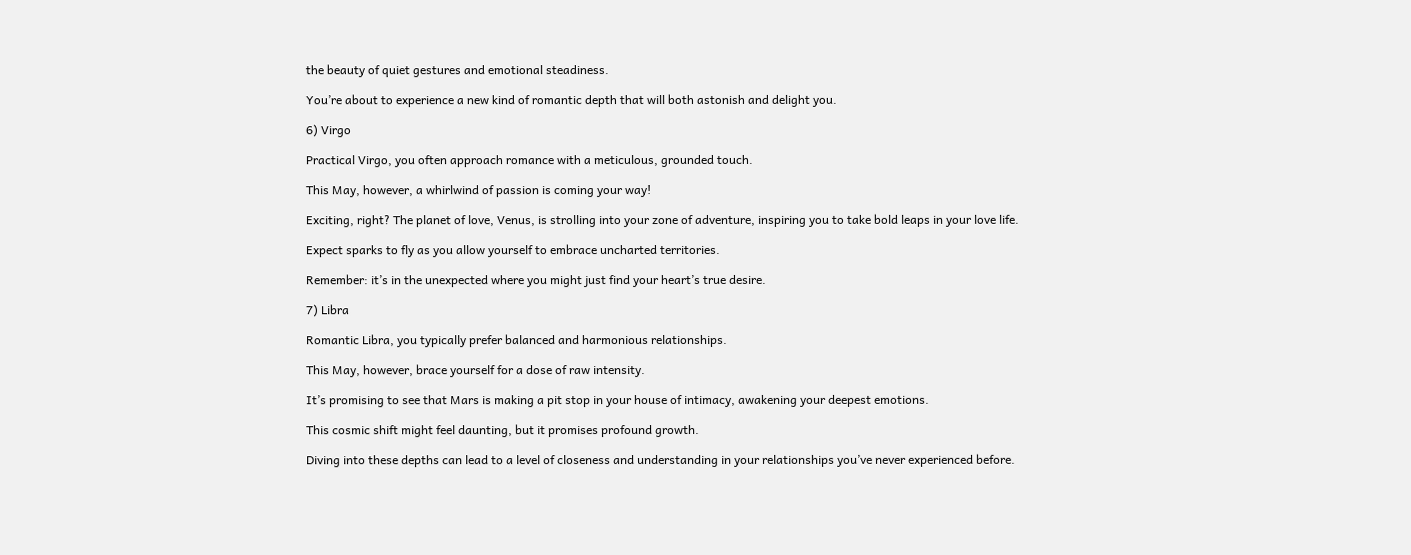the beauty of quiet gestures and emotional steadiness.

You’re about to experience a new kind of romantic depth that will both astonish and delight you.

6) Virgo

Practical Virgo, you often approach romance with a meticulous, grounded touch.

This May, however, a whirlwind of passion is coming your way!

Exciting, right? The planet of love, Venus, is strolling into your zone of adventure, inspiring you to take bold leaps in your love life.

Expect sparks to fly as you allow yourself to embrace uncharted territories.

Remember: it’s in the unexpected where you might just find your heart’s true desire.

7) Libra

Romantic Libra, you typically prefer balanced and harmonious relationships.

This May, however, brace yourself for a dose of raw intensity.

It’s promising to see that Mars is making a pit stop in your house of intimacy, awakening your deepest emotions.

This cosmic shift might feel daunting, but it promises profound growth.

Diving into these depths can lead to a level of closeness and understanding in your relationships you’ve never experienced before.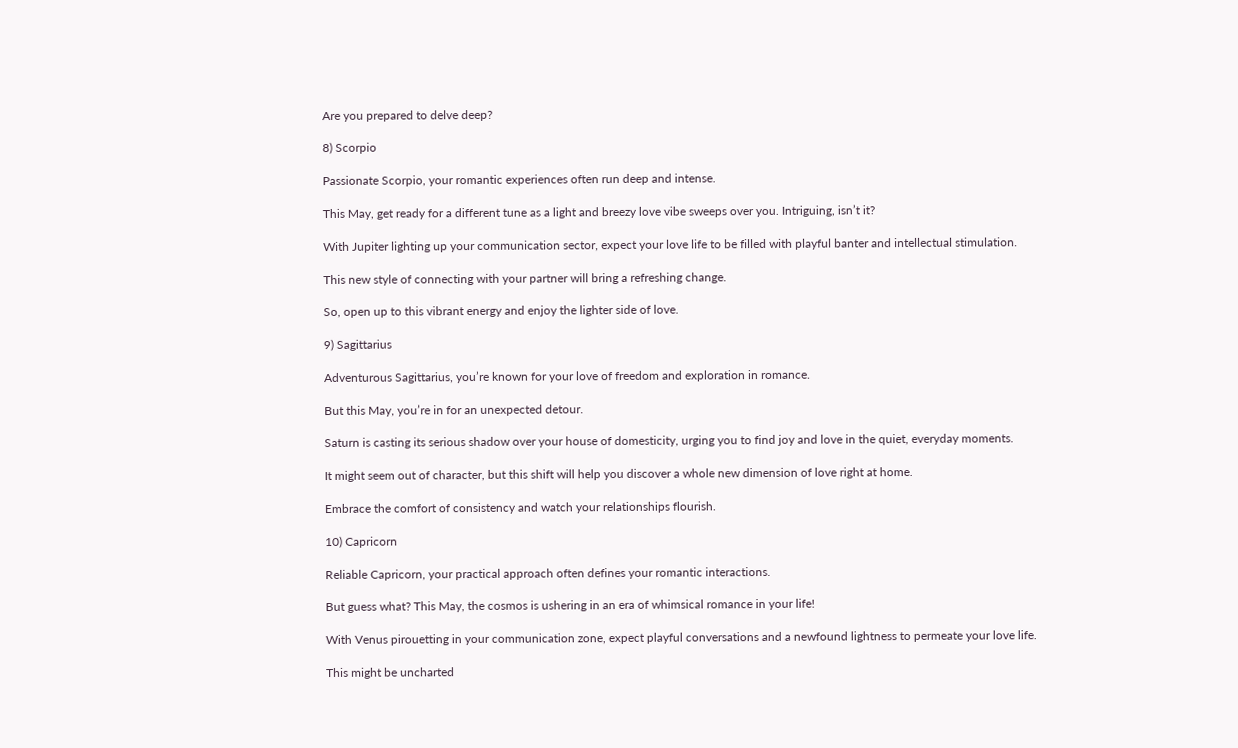Are you prepared to delve deep?

8) Scorpio

Passionate Scorpio, your romantic experiences often run deep and intense.

This May, get ready for a different tune as a light and breezy love vibe sweeps over you. Intriguing, isn’t it?

With Jupiter lighting up your communication sector, expect your love life to be filled with playful banter and intellectual stimulation.

This new style of connecting with your partner will bring a refreshing change.

So, open up to this vibrant energy and enjoy the lighter side of love.

9) Sagittarius

Adventurous Sagittarius, you’re known for your love of freedom and exploration in romance.

But this May, you’re in for an unexpected detour.

Saturn is casting its serious shadow over your house of domesticity, urging you to find joy and love in the quiet, everyday moments.

It might seem out of character, but this shift will help you discover a whole new dimension of love right at home.

Embrace the comfort of consistency and watch your relationships flourish.

10) Capricorn

Reliable Capricorn, your practical approach often defines your romantic interactions.

But guess what? This May, the cosmos is ushering in an era of whimsical romance in your life!

With Venus pirouetting in your communication zone, expect playful conversations and a newfound lightness to permeate your love life.

This might be uncharted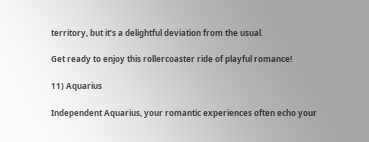territory, but it’s a delightful deviation from the usual.

Get ready to enjoy this rollercoaster ride of playful romance!

11) Aquarius

Independent Aquarius, your romantic experiences often echo your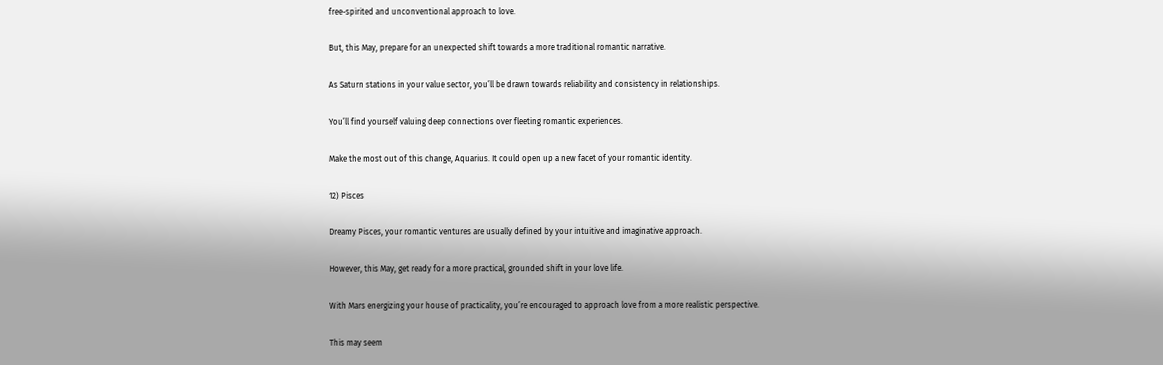free-spirited and unconventional approach to love.

But, this May, prepare for an unexpected shift towards a more traditional romantic narrative.

As Saturn stations in your value sector, you’ll be drawn towards reliability and consistency in relationships.

You’ll find yourself valuing deep connections over fleeting romantic experiences.

Make the most out of this change, Aquarius. It could open up a new facet of your romantic identity.

12) Pisces

Dreamy Pisces, your romantic ventures are usually defined by your intuitive and imaginative approach.

However, this May, get ready for a more practical, grounded shift in your love life.

With Mars energizing your house of practicality, you’re encouraged to approach love from a more realistic perspective.

This may seem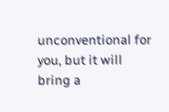unconventional for you, but it will bring a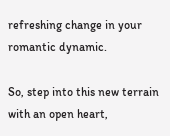refreshing change in your romantic dynamic.

So, step into this new terrain with an open heart,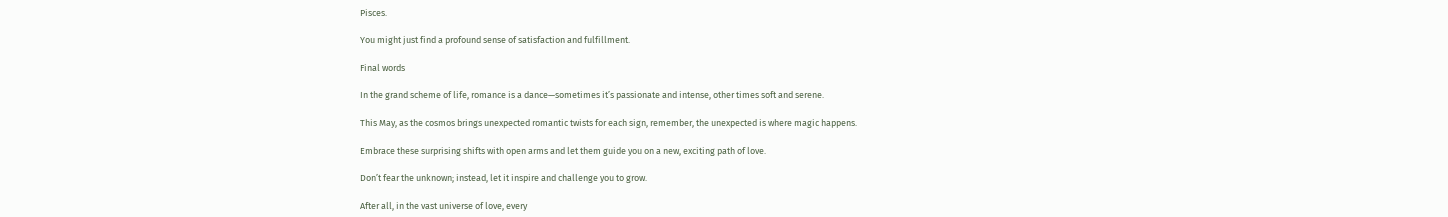Pisces.

You might just find a profound sense of satisfaction and fulfillment.

Final words

In the grand scheme of life, romance is a dance—sometimes it’s passionate and intense, other times soft and serene.

This May, as the cosmos brings unexpected romantic twists for each sign, remember, the unexpected is where magic happens.

Embrace these surprising shifts with open arms and let them guide you on a new, exciting path of love.

Don’t fear the unknown; instead, let it inspire and challenge you to grow.

After all, in the vast universe of love, every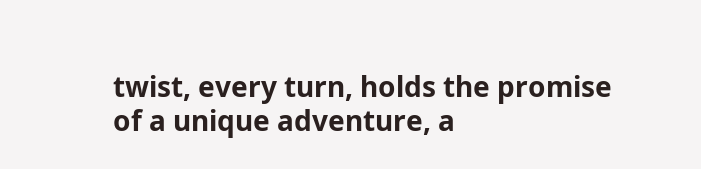twist, every turn, holds the promise of a unique adventure, a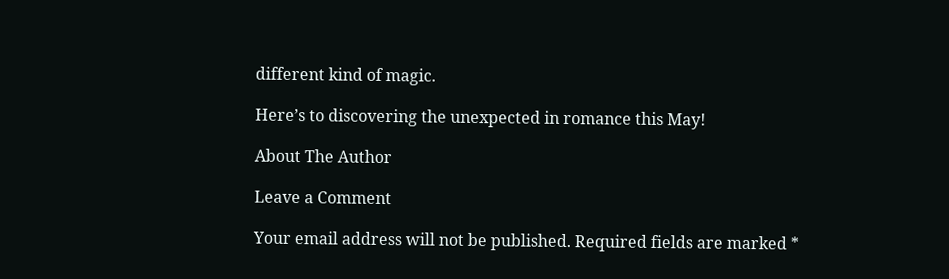different kind of magic.

Here’s to discovering the unexpected in romance this May!

About The Author

Leave a Comment

Your email address will not be published. Required fields are marked *